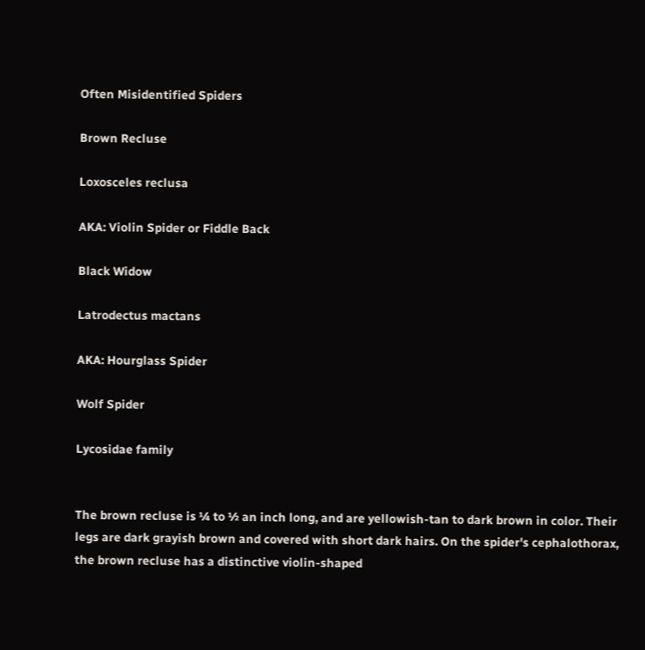Often Misidentified Spiders

Brown Recluse

Loxosceles reclusa

AKA: Violin Spider or Fiddle Back

Black Widow

Latrodectus mactans

AKA: Hourglass Spider

Wolf Spider

Lycosidae family


The brown recluse is ¼ to ½ an inch long, and are yellowish-tan to dark brown in color. Their legs are dark grayish brown and covered with short dark hairs. On the spider's cephalothorax, the brown recluse has a distinctive violin-shaped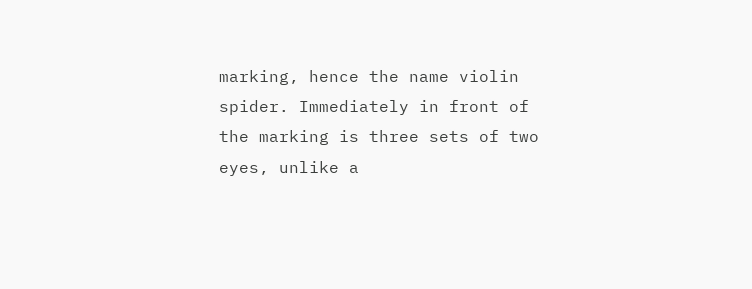marking, hence the name violin spider. Immediately in front of the marking is three sets of two eyes, unlike a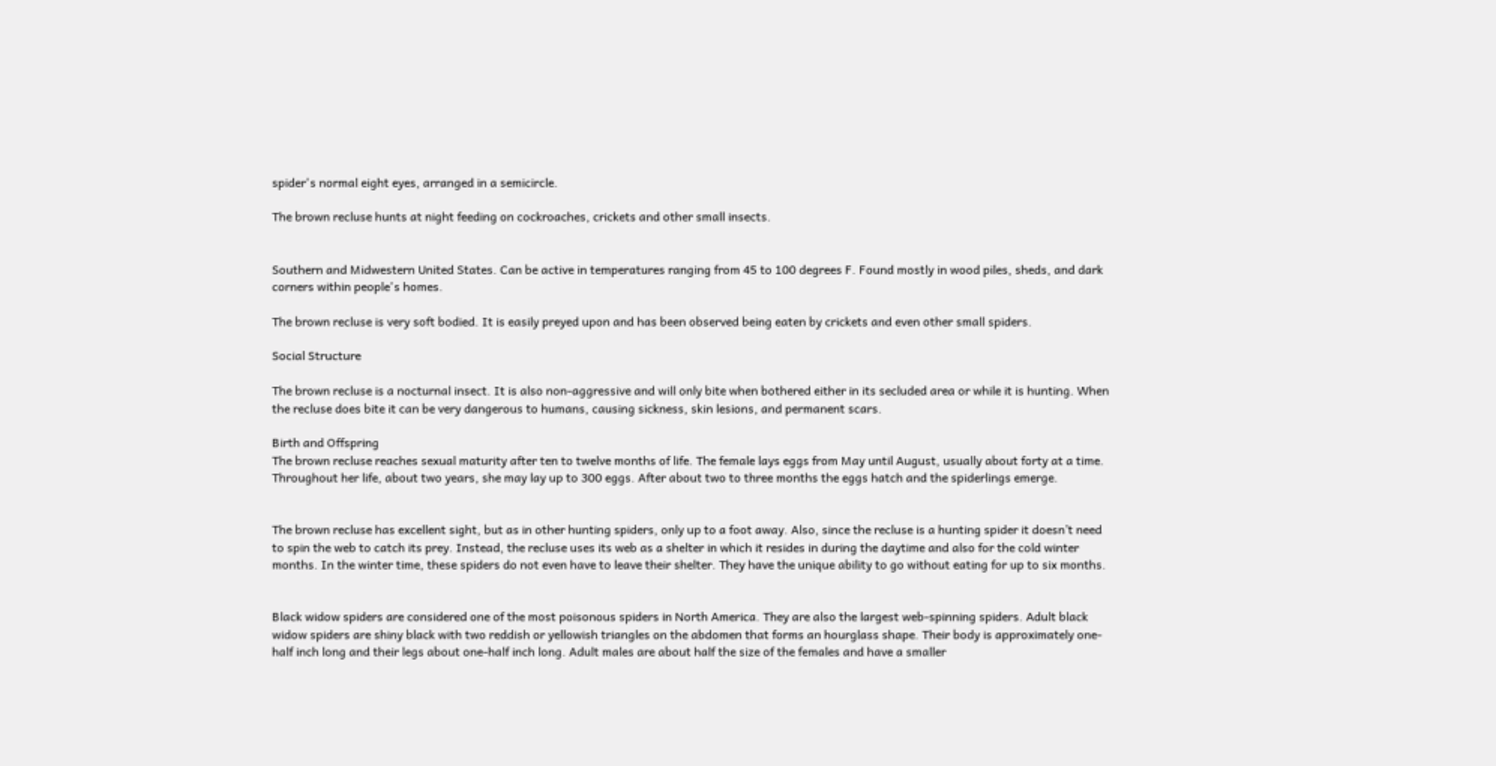spider's normal eight eyes, arranged in a semicircle.

The brown recluse hunts at night feeding on cockroaches, crickets and other small insects.


Southern and Midwestern United States. Can be active in temperatures ranging from 45 to 100 degrees F. Found mostly in wood piles, sheds, and dark corners within people's homes.

The brown recluse is very soft bodied. It is easily preyed upon and has been observed being eaten by crickets and even other small spiders.

Social Structure

The brown recluse is a nocturnal insect. It is also non-aggressive and will only bite when bothered either in its secluded area or while it is hunting. When the recluse does bite it can be very dangerous to humans, causing sickness, skin lesions, and permanent scars.

Birth and Offspring
The brown recluse reaches sexual maturity after ten to twelve months of life. The female lays eggs from May until August, usually about forty at a time. Throughout her life, about two years, she may lay up to 300 eggs. After about two to three months the eggs hatch and the spiderlings emerge.


The brown recluse has excellent sight, but as in other hunting spiders, only up to a foot away. Also, since the recluse is a hunting spider it doesn’t need to spin the web to catch its prey. Instead, the recluse uses its web as a shelter in which it resides in during the daytime and also for the cold winter months. In the winter time, these spiders do not even have to leave their shelter. They have the unique ability to go without eating for up to six months.


Black widow spiders are considered one of the most poisonous spiders in North America. They are also the largest web-spinning spiders. Adult black widow spiders are shiny black with two reddish or yellowish triangles on the abdomen that forms an hourglass shape. Their body is approximately one-half inch long and their legs about one-half inch long. Adult males are about half the size of the females and have a smaller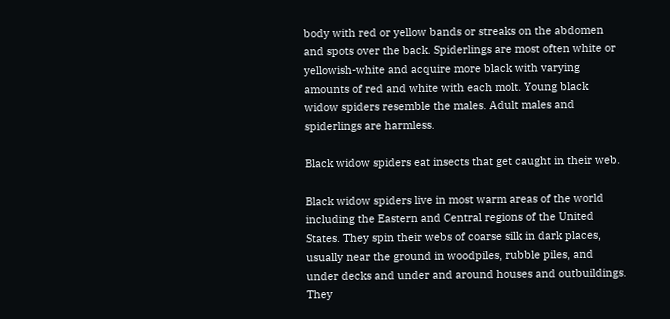body with red or yellow bands or streaks on the abdomen and spots over the back. Spiderlings are most often white or yellowish-white and acquire more black with varying amounts of red and white with each molt. Young black widow spiders resemble the males. Adult males and spiderlings are harmless.

Black widow spiders eat insects that get caught in their web.

Black widow spiders live in most warm areas of the world including the Eastern and Central regions of the United States. They spin their webs of coarse silk in dark places, usually near the ground in woodpiles, rubble piles, and under decks and under and around houses and outbuildings. They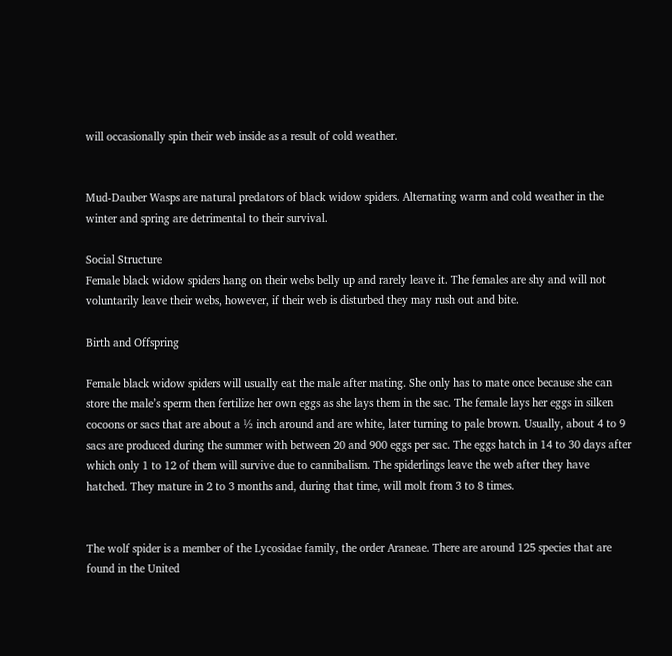will occasionally spin their web inside as a result of cold weather.


Mud-Dauber Wasps are natural predators of black widow spiders. Alternating warm and cold weather in the winter and spring are detrimental to their survival.

Social Structure
Female black widow spiders hang on their webs belly up and rarely leave it. The females are shy and will not voluntarily leave their webs, however, if their web is disturbed they may rush out and bite.

Birth and Offspring

Female black widow spiders will usually eat the male after mating. She only has to mate once because she can store the male’s sperm then fertilize her own eggs as she lays them in the sac. The female lays her eggs in silken cocoons or sacs that are about a ½ inch around and are white, later turning to pale brown. Usually, about 4 to 9 sacs are produced during the summer with between 20 and 900 eggs per sac. The eggs hatch in 14 to 30 days after which only 1 to 12 of them will survive due to cannibalism. The spiderlings leave the web after they have hatched. They mature in 2 to 3 months and, during that time, will molt from 3 to 8 times.


The wolf spider is a member of the Lycosidae family, the order Araneae. There are around 125 species that are found in the United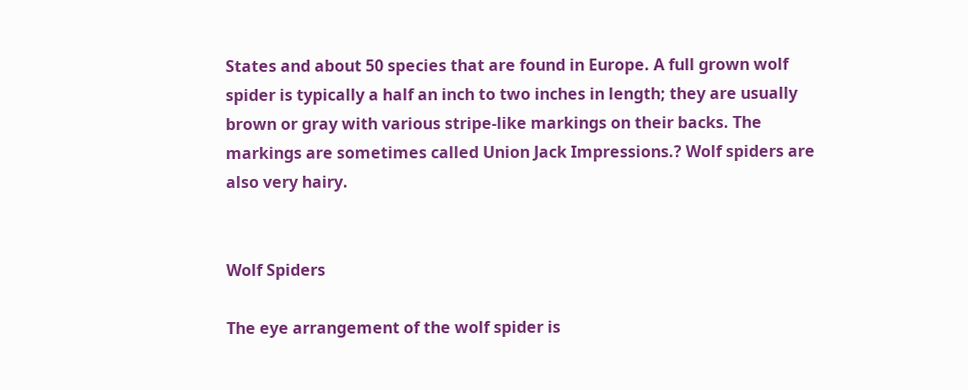States and about 50 species that are found in Europe. A full grown wolf spider is typically a half an inch to two inches in length; they are usually brown or gray with various stripe-like markings on their backs. The markings are sometimes called Union Jack Impressions.? Wolf spiders are also very hairy.


Wolf Spiders

The eye arrangement of the wolf spider is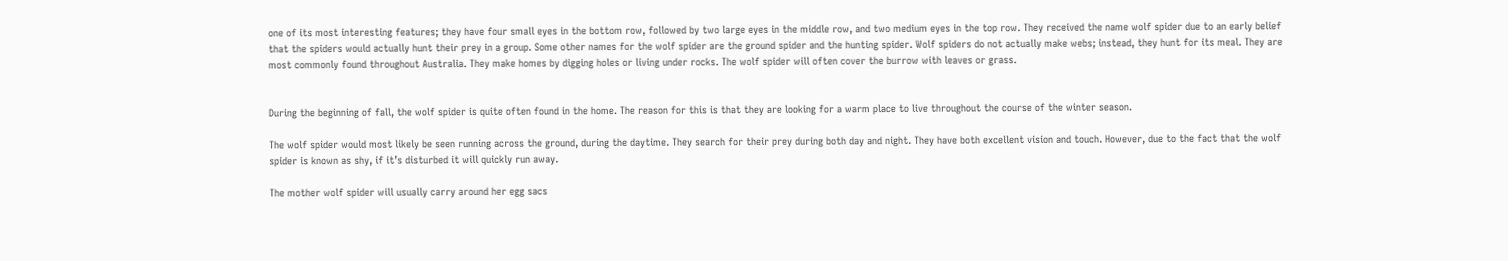one of its most interesting features; they have four small eyes in the bottom row, followed by two large eyes in the middle row, and two medium eyes in the top row. They received the name wolf spider due to an early belief that the spiders would actually hunt their prey in a group. Some other names for the wolf spider are the ground spider and the hunting spider. Wolf spiders do not actually make webs; instead, they hunt for its meal. They are most commonly found throughout Australia. They make homes by digging holes or living under rocks. The wolf spider will often cover the burrow with leaves or grass.


During the beginning of fall, the wolf spider is quite often found in the home. The reason for this is that they are looking for a warm place to live throughout the course of the winter season.

The wolf spider would most likely be seen running across the ground, during the daytime. They search for their prey during both day and night. They have both excellent vision and touch. However, due to the fact that the wolf spider is known as shy, if it’s disturbed it will quickly run away.

The mother wolf spider will usually carry around her egg sacs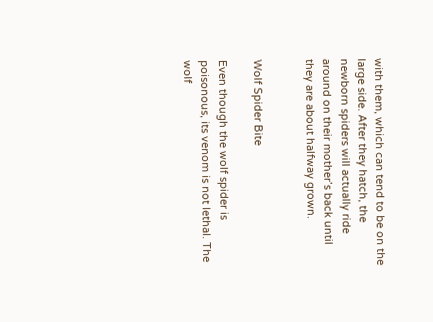with them, which can tend to be on the large side. After they hatch, the newborn spiders will actually ride around on their mother’s back until they are about halfway grown.


Wolf Spider Bite

Even though the wolf spider is poisonous, its venom is not lethal. The wolf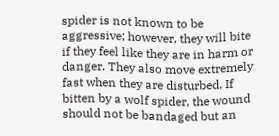spider is not known to be aggressive; however, they will bite if they feel like they are in harm or danger. They also move extremely fast when they are disturbed. If bitten by a wolf spider, the wound should not be bandaged but an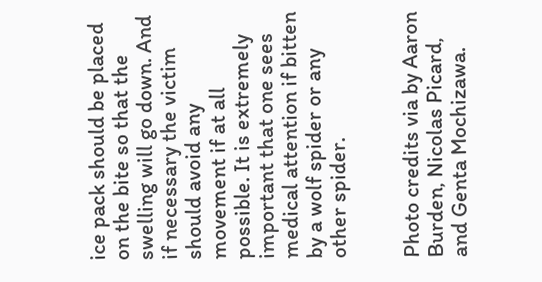ice pack should be placed on the bite so that the swelling will go down. And if necessary the victim should avoid any movement if at all possible. It is extremely important that one sees medical attention if bitten by a wolf spider or any other spider.


Photo credits via by Aaron Burden, Nicolas Picard, and Genta Mochizawa.